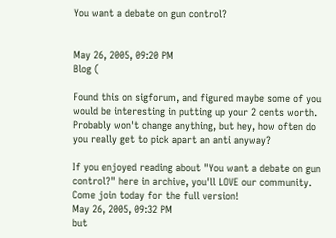You want a debate on gun control?


May 26, 2005, 09:20 PM
Blog (

Found this on sigforum, and figured maybe some of you would be interesting in putting up your 2 cents worth. Probably won't change anything, but hey, how often do you really get to pick apart an anti anyway?

If you enjoyed reading about "You want a debate on gun control?" here in archive, you'll LOVE our community. Come join today for the full version!
May 26, 2005, 09:32 PM
but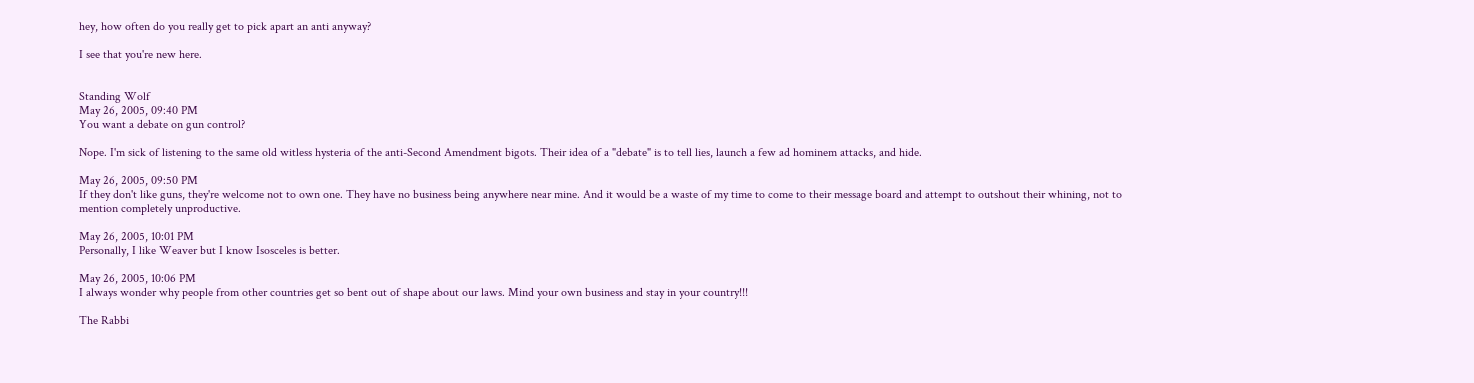hey, how often do you really get to pick apart an anti anyway?

I see that you're new here.


Standing Wolf
May 26, 2005, 09:40 PM
You want a debate on gun control?

Nope. I'm sick of listening to the same old witless hysteria of the anti-Second Amendment bigots. Their idea of a "debate" is to tell lies, launch a few ad hominem attacks, and hide.

May 26, 2005, 09:50 PM
If they don't like guns, they're welcome not to own one. They have no business being anywhere near mine. And it would be a waste of my time to come to their message board and attempt to outshout their whining, not to mention completely unproductive.

May 26, 2005, 10:01 PM
Personally, I like Weaver but I know Isosceles is better.

May 26, 2005, 10:06 PM
I always wonder why people from other countries get so bent out of shape about our laws. Mind your own business and stay in your country!!!

The Rabbi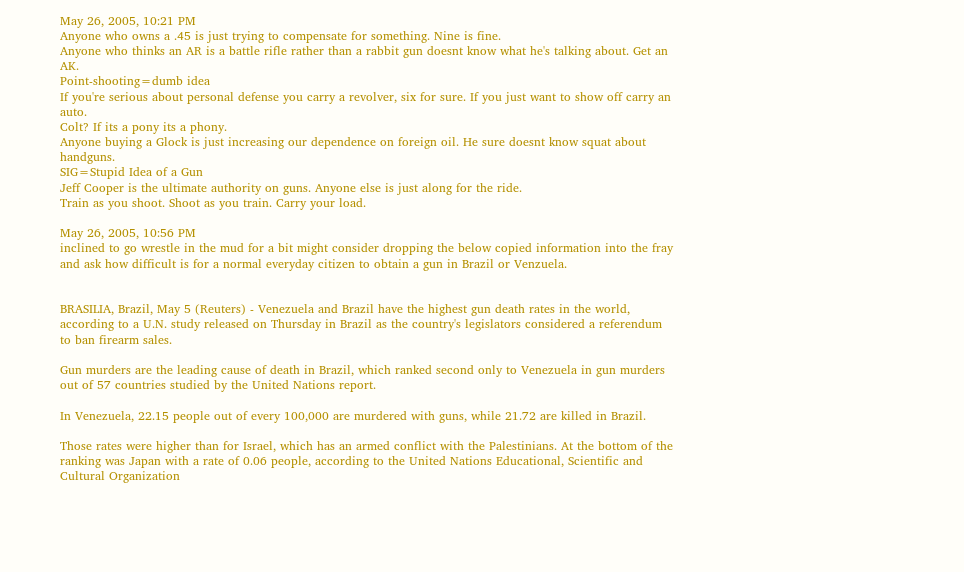May 26, 2005, 10:21 PM
Anyone who owns a .45 is just trying to compensate for something. Nine is fine.
Anyone who thinks an AR is a battle rifle rather than a rabbit gun doesnt know what he's talking about. Get an AK.
Point-shooting=dumb idea
If you're serious about personal defense you carry a revolver, six for sure. If you just want to show off carry an auto.
Colt? If its a pony its a phony.
Anyone buying a Glock is just increasing our dependence on foreign oil. He sure doesnt know squat about handguns.
SIG=Stupid Idea of a Gun
Jeff Cooper is the ultimate authority on guns. Anyone else is just along for the ride.
Train as you shoot. Shoot as you train. Carry your load.

May 26, 2005, 10:56 PM
inclined to go wrestle in the mud for a bit might consider dropping the below copied information into the fray and ask how difficult is for a normal everyday citizen to obtain a gun in Brazil or Venzuela.


BRASILIA, Brazil, May 5 (Reuters) - Venezuela and Brazil have the highest gun death rates in the world, according to a U.N. study released on Thursday in Brazil as the country's legislators considered a referendum to ban firearm sales.

Gun murders are the leading cause of death in Brazil, which ranked second only to Venezuela in gun murders out of 57 countries studied by the United Nations report.

In Venezuela, 22.15 people out of every 100,000 are murdered with guns, while 21.72 are killed in Brazil.

Those rates were higher than for Israel, which has an armed conflict with the Palestinians. At the bottom of the ranking was Japan with a rate of 0.06 people, according to the United Nations Educational, Scientific and Cultural Organization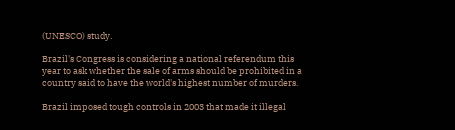(UNESCO) study.

Brazil's Congress is considering a national referendum this year to ask whether the sale of arms should be prohibited in a country said to have the world's highest number of murders.

Brazil imposed tough controls in 2003 that made it illegal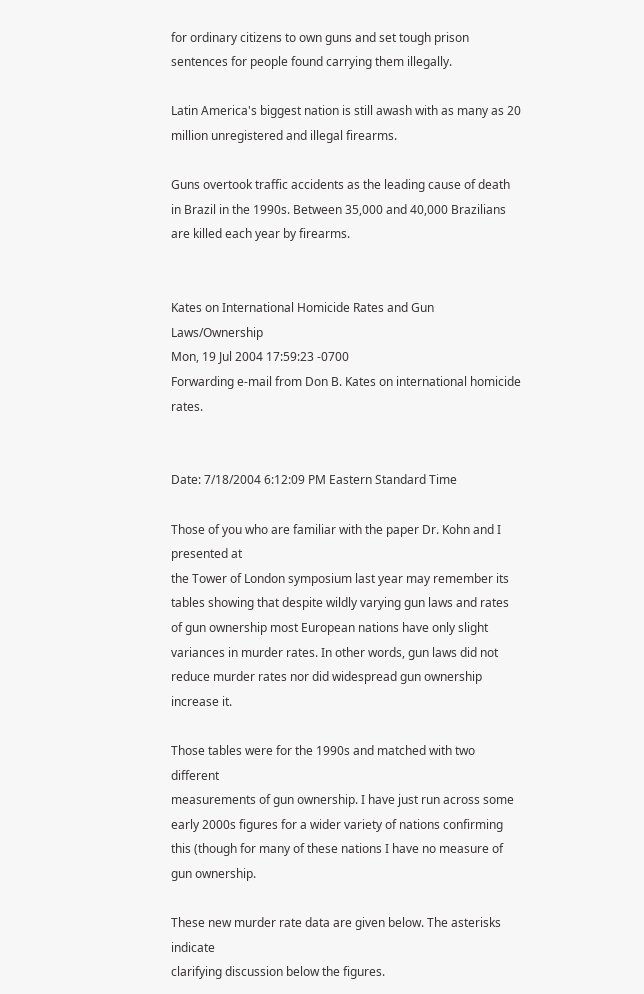for ordinary citizens to own guns and set tough prison sentences for people found carrying them illegally.

Latin America's biggest nation is still awash with as many as 20 million unregistered and illegal firearms.

Guns overtook traffic accidents as the leading cause of death in Brazil in the 1990s. Between 35,000 and 40,000 Brazilians are killed each year by firearms.


Kates on International Homicide Rates and Gun Laws/Ownership
Mon, 19 Jul 2004 17:59:23 -0700
Forwarding e-mail from Don B. Kates on international homicide rates.


Date: 7/18/2004 6:12:09 PM Eastern Standard Time

Those of you who are familiar with the paper Dr. Kohn and I presented at
the Tower of London symposium last year may remember its tables showing that despite wildly varying gun laws and rates of gun ownership most European nations have only slight variances in murder rates. In other words, gun laws did not reduce murder rates nor did widespread gun ownership increase it.

Those tables were for the 1990s and matched with two different
measurements of gun ownership. I have just run across some early 2000s figures for a wider variety of nations confirming this (though for many of these nations I have no measure of gun ownership.

These new murder rate data are given below. The asterisks indicate
clarifying discussion below the figures.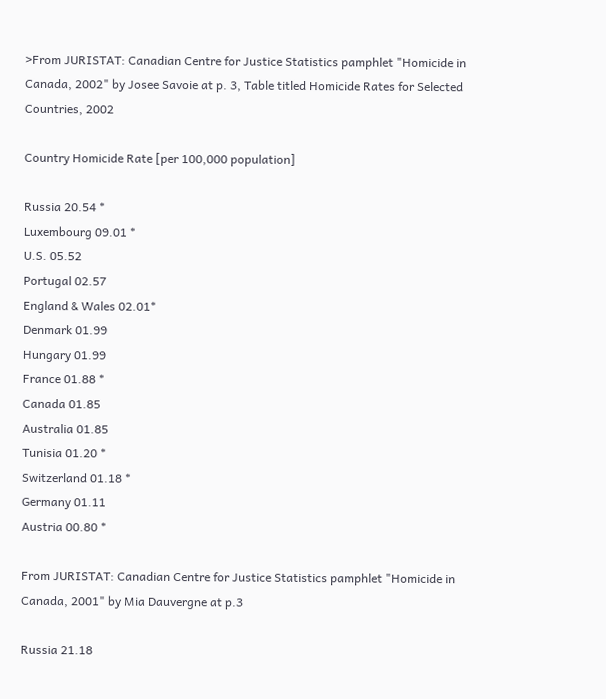>From JURISTAT: Canadian Centre for Justice Statistics pamphlet "Homicide in
Canada, 2002" by Josee Savoie at p. 3, Table titled Homicide Rates for Selected
Countries, 2002

Country Homicide Rate [per 100,000 population]

Russia 20.54 *
Luxembourg 09.01 *
U.S. 05.52
Portugal 02.57
England & Wales 02.01*
Denmark 01.99
Hungary 01.99
France 01.88 *
Canada 01.85
Australia 01.85
Tunisia 01.20 *
Switzerland 01.18 *
Germany 01.11
Austria 00.80 *

From JURISTAT: Canadian Centre for Justice Statistics pamphlet "Homicide in
Canada, 2001" by Mia Dauvergne at p.3

Russia 21.18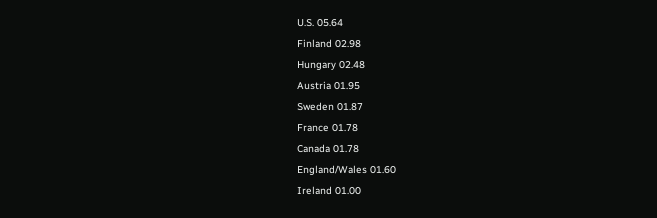U.S. 05.64
Finland 02.98
Hungary 02.48
Austria 01.95
Sweden 01.87
France 01.78
Canada 01.78
England/Wales 01.60
Ireland 01.00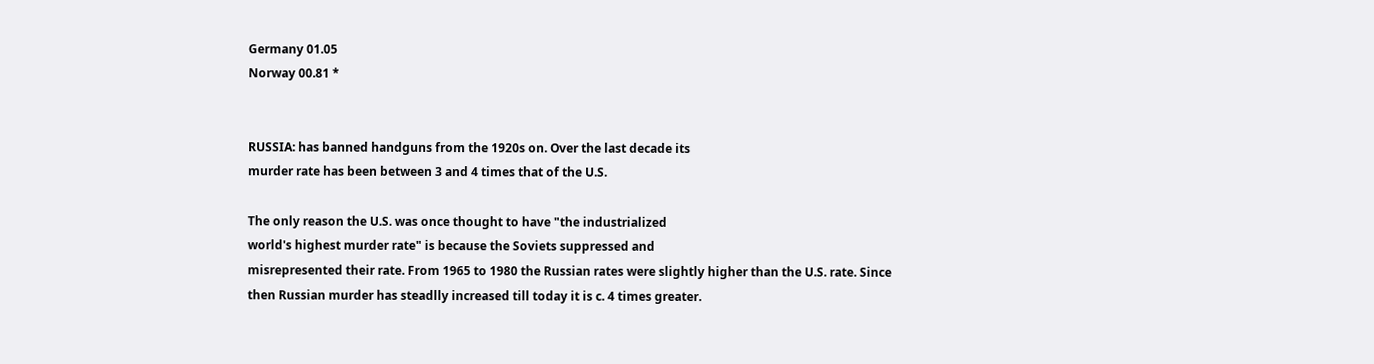Germany 01.05
Norway 00.81 *


RUSSIA: has banned handguns from the 1920s on. Over the last decade its
murder rate has been between 3 and 4 times that of the U.S.

The only reason the U.S. was once thought to have "the industrialized
world's highest murder rate" is because the Soviets suppressed and
misrepresented their rate. From 1965 to 1980 the Russian rates were slightly higher than the U.S. rate. Since then Russian murder has steadlly increased till today it is c. 4 times greater.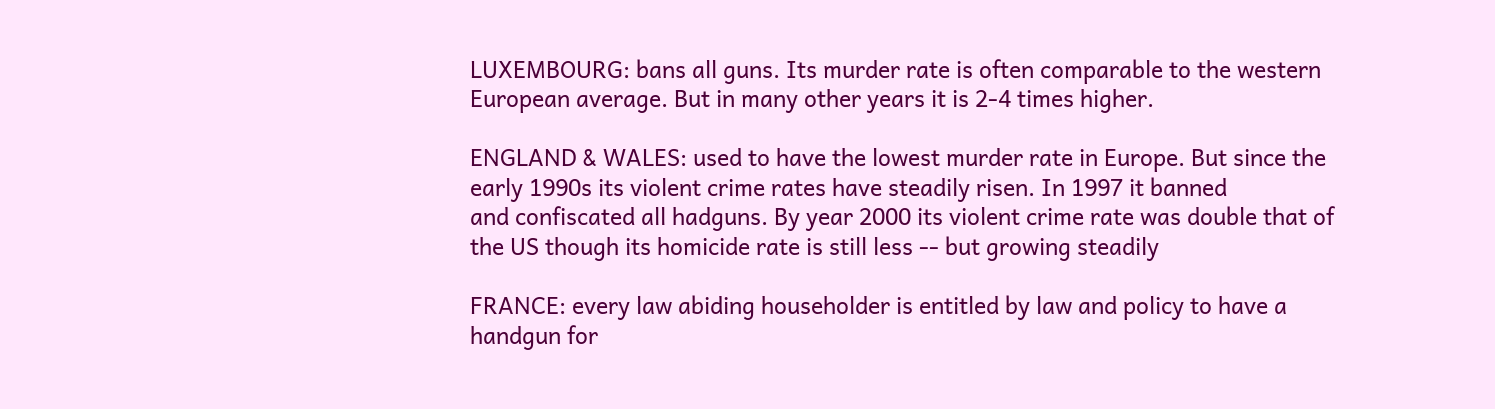LUXEMBOURG: bans all guns. Its murder rate is often comparable to the western European average. But in many other years it is 2-4 times higher.

ENGLAND & WALES: used to have the lowest murder rate in Europe. But since the early 1990s its violent crime rates have steadily risen. In 1997 it banned
and confiscated all hadguns. By year 2000 its violent crime rate was double that of the US though its homicide rate is still less -- but growing steadily

FRANCE: every law abiding householder is entitled by law and policy to have a
handgun for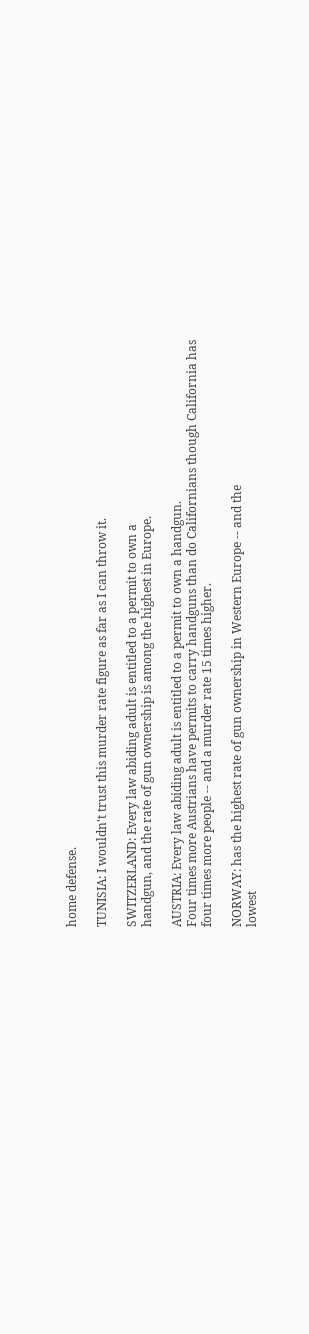home defense.

TUNISIA: I wouldn't trust this murder rate figure as far as I can throw it.

SWITZERLAND: Every law abiding adult is entitled to a permit to own a
handgun, and the rate of gun ownership is among the highest in Europe.

AUSTRIA: Every law abiding adult is entitled to a permit to own a handgun.
Four times more Austrians have permits to carry handguns than do Californians though California has four times more people -- and a murder rate 15 times higher.

NORWAY: has the highest rate of gun ownership in Western Europe -- and the
lowest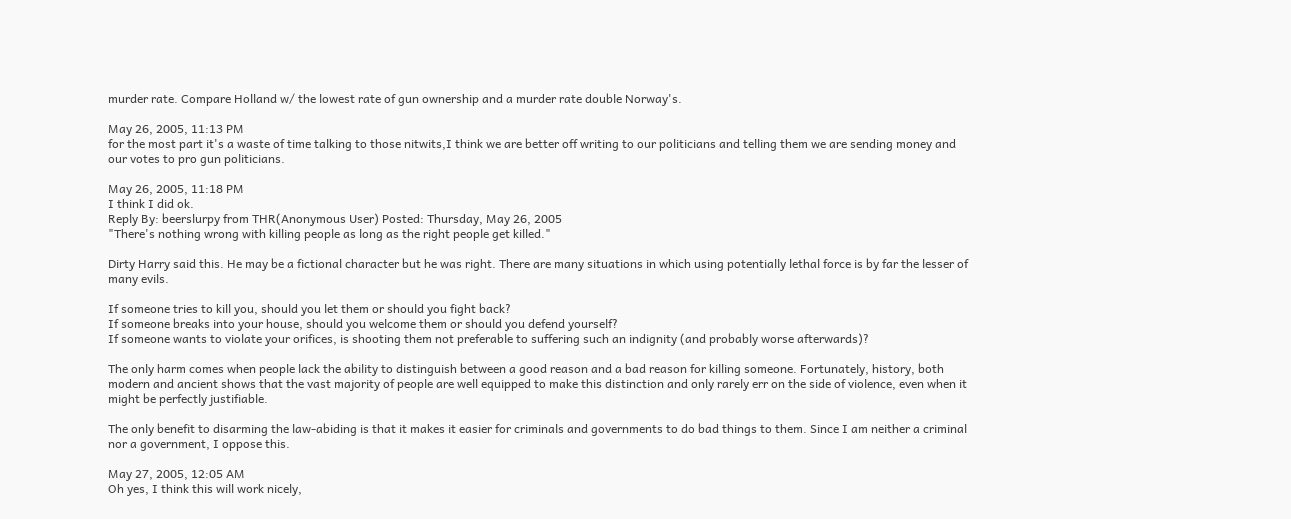murder rate. Compare Holland w/ the lowest rate of gun ownership and a murder rate double Norway's.

May 26, 2005, 11:13 PM
for the most part it's a waste of time talking to those nitwits,I think we are better off writing to our politicians and telling them we are sending money and our votes to pro gun politicians.

May 26, 2005, 11:18 PM
I think I did ok.
Reply By: beerslurpy from THR(Anonymous User) Posted: Thursday, May 26, 2005
"There's nothing wrong with killing people as long as the right people get killed."

Dirty Harry said this. He may be a fictional character but he was right. There are many situations in which using potentially lethal force is by far the lesser of many evils.

If someone tries to kill you, should you let them or should you fight back?
If someone breaks into your house, should you welcome them or should you defend yourself?
If someone wants to violate your orifices, is shooting them not preferable to suffering such an indignity (and probably worse afterwards)?

The only harm comes when people lack the ability to distinguish between a good reason and a bad reason for killing someone. Fortunately, history, both modern and ancient shows that the vast majority of people are well equipped to make this distinction and only rarely err on the side of violence, even when it might be perfectly justifiable.

The only benefit to disarming the law-abiding is that it makes it easier for criminals and governments to do bad things to them. Since I am neither a criminal nor a government, I oppose this.

May 27, 2005, 12:05 AM
Oh yes, I think this will work nicely,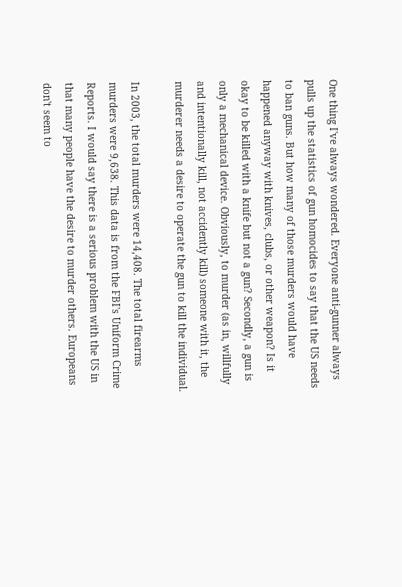One thing I've always wondered. Everyone anti-gunner always pulls up the statistics of gun homocides to say that the US needs to ban guns. But how many of those murders would have happened anyway with knives, clubs, or other weapon? Is it okay to be killed with a knife but not a gun? Secondly, a gun is only a mechanical device. Obviously, to murder (as in, willfully and intentionally kill, not accidently kill) someone with it, the murderer needs a desire to operate the gun to kill the individual.

In 2003, the total murders were 14,408. The total firearms murders were 9,638. This data is from the FBI's Uniform Crime Reports. I would say there is a serious problem with the US in that many people have the desire to murder others. Europeans don't seem to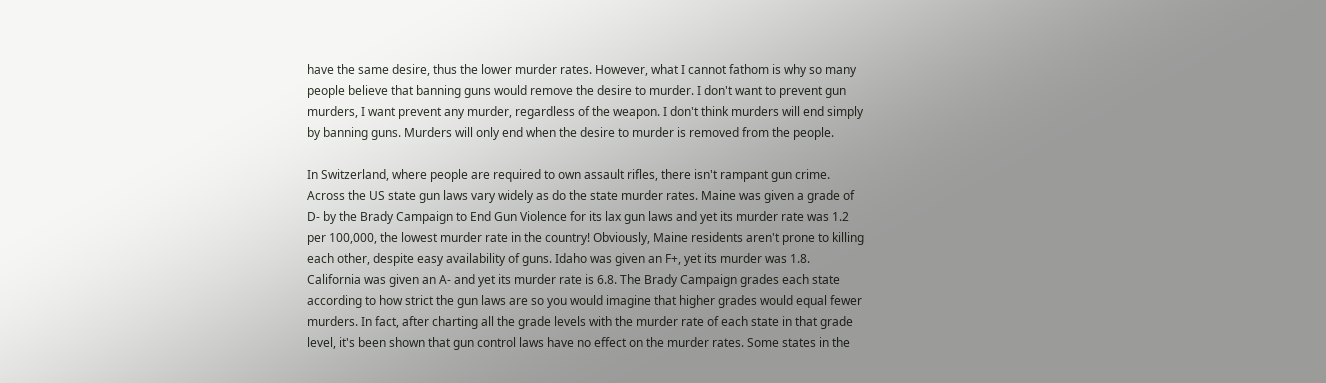have the same desire, thus the lower murder rates. However, what I cannot fathom is why so many people believe that banning guns would remove the desire to murder. I don't want to prevent gun murders, I want prevent any murder, regardless of the weapon. I don't think murders will end simply by banning guns. Murders will only end when the desire to murder is removed from the people.

In Switzerland, where people are required to own assault rifles, there isn't rampant gun crime. Across the US state gun laws vary widely as do the state murder rates. Maine was given a grade of D- by the Brady Campaign to End Gun Violence for its lax gun laws and yet its murder rate was 1.2 per 100,000, the lowest murder rate in the country! Obviously, Maine residents aren't prone to killing each other, despite easy availability of guns. Idaho was given an F+, yet its murder was 1.8. California was given an A- and yet its murder rate is 6.8. The Brady Campaign grades each state according to how strict the gun laws are so you would imagine that higher grades would equal fewer murders. In fact, after charting all the grade levels with the murder rate of each state in that grade level, it's been shown that gun control laws have no effect on the murder rates. Some states in the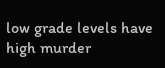low grade levels have high murder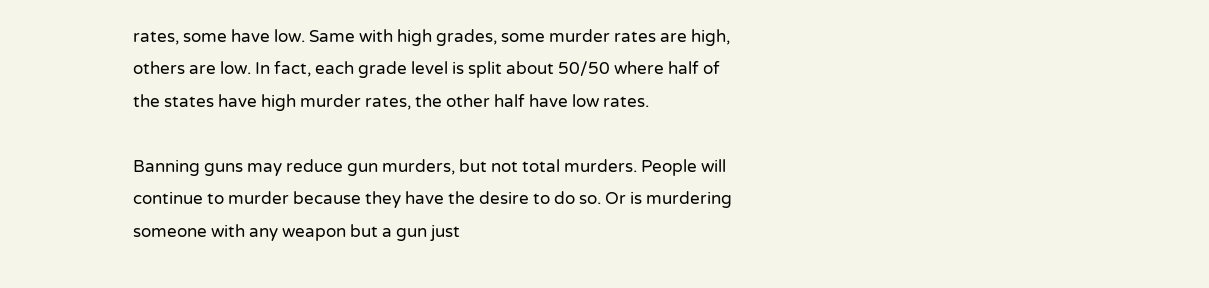rates, some have low. Same with high grades, some murder rates are high, others are low. In fact, each grade level is split about 50/50 where half of the states have high murder rates, the other half have low rates.

Banning guns may reduce gun murders, but not total murders. People will continue to murder because they have the desire to do so. Or is murdering someone with any weapon but a gun just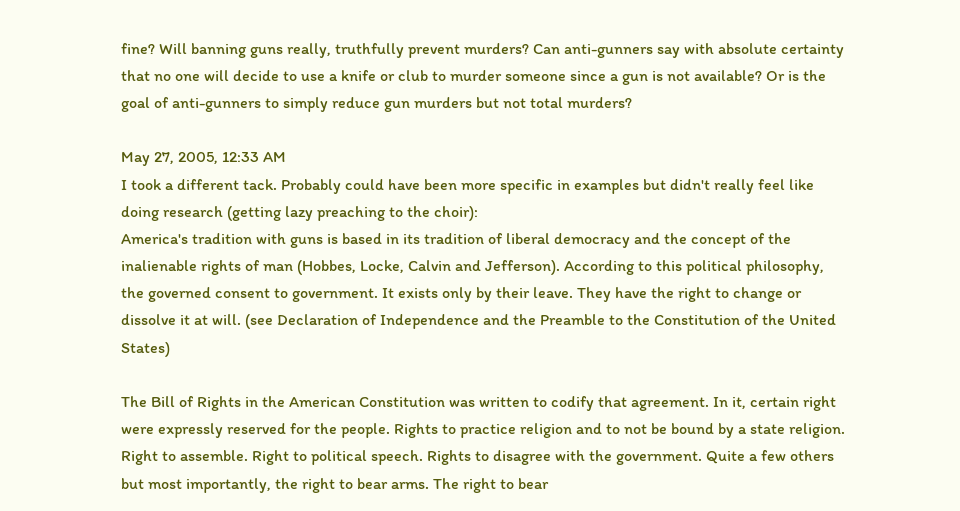fine? Will banning guns really, truthfully prevent murders? Can anti-gunners say with absolute certainty that no one will decide to use a knife or club to murder someone since a gun is not available? Or is the goal of anti-gunners to simply reduce gun murders but not total murders?

May 27, 2005, 12:33 AM
I took a different tack. Probably could have been more specific in examples but didn't really feel like doing research (getting lazy preaching to the choir):
America's tradition with guns is based in its tradition of liberal democracy and the concept of the inalienable rights of man (Hobbes, Locke, Calvin and Jefferson). According to this political philosophy, the governed consent to government. It exists only by their leave. They have the right to change or dissolve it at will. (see Declaration of Independence and the Preamble to the Constitution of the United States)

The Bill of Rights in the American Constitution was written to codify that agreement. In it, certain right were expressly reserved for the people. Rights to practice religion and to not be bound by a state religion. Right to assemble. Right to political speech. Rights to disagree with the government. Quite a few others but most importantly, the right to bear arms. The right to bear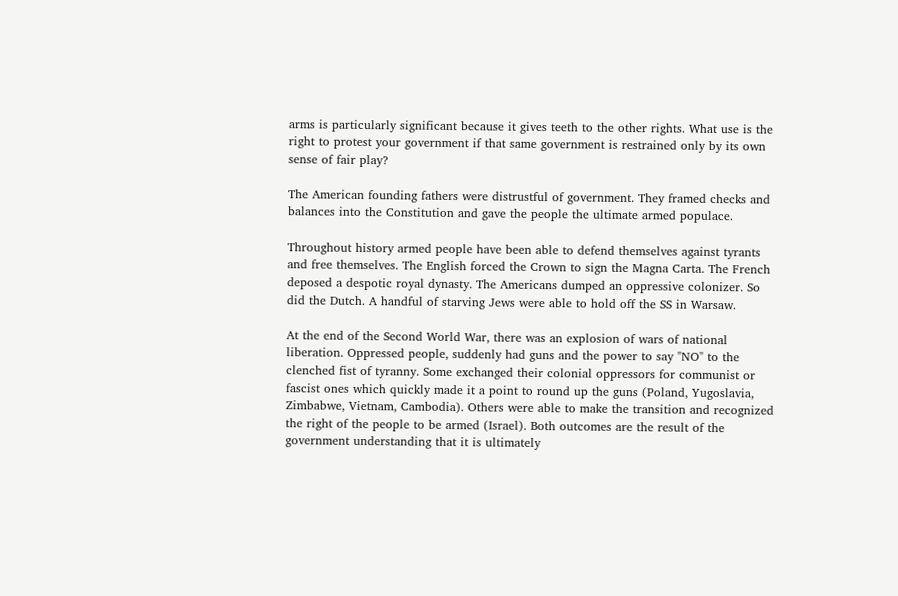arms is particularly significant because it gives teeth to the other rights. What use is the right to protest your government if that same government is restrained only by its own sense of fair play?

The American founding fathers were distrustful of government. They framed checks and balances into the Constitution and gave the people the ultimate armed populace.

Throughout history armed people have been able to defend themselves against tyrants and free themselves. The English forced the Crown to sign the Magna Carta. The French deposed a despotic royal dynasty. The Americans dumped an oppressive colonizer. So did the Dutch. A handful of starving Jews were able to hold off the SS in Warsaw.

At the end of the Second World War, there was an explosion of wars of national liberation. Oppressed people, suddenly had guns and the power to say "NO" to the clenched fist of tyranny. Some exchanged their colonial oppressors for communist or fascist ones which quickly made it a point to round up the guns (Poland, Yugoslavia, Zimbabwe, Vietnam, Cambodia). Others were able to make the transition and recognized the right of the people to be armed (Israel). Both outcomes are the result of the government understanding that it is ultimately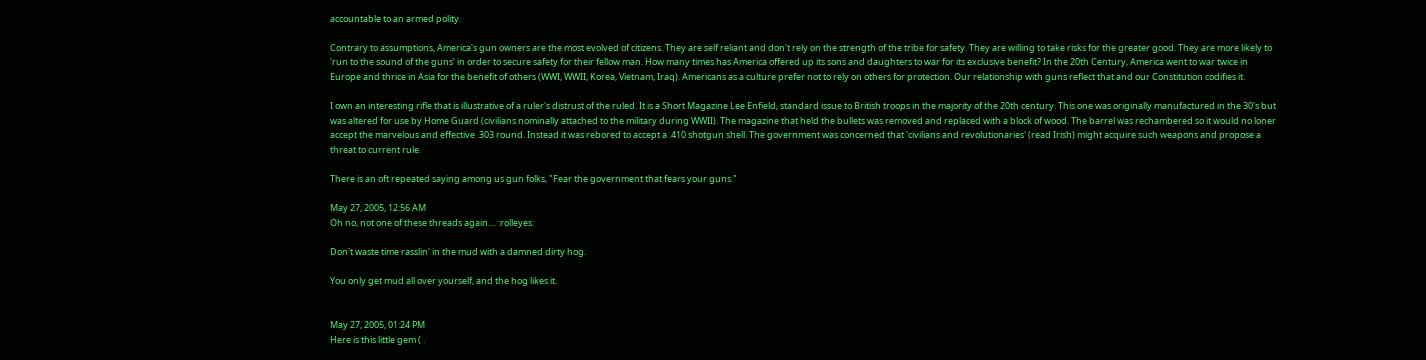accountable to an armed polity.

Contrary to assumptions, America's gun owners are the most evolved of citizens. They are self reliant and don't rely on the strength of the tribe for safety. They are willing to take risks for the greater good. They are more likely to 'run to the sound of the guns' in order to secure safety for their fellow man. How many times has America offered up its sons and daughters to war for its exclusive benefit? In the 20th Century, America went to war twice in Europe and thrice in Asia for the benefit of others (WWI, WWII, Korea, Vietnam, Iraq). Americans as a culture prefer not to rely on others for protection. Our relationship with guns reflect that and our Constitution codifies it.

I own an interesting rifle that is illustrative of a ruler's distrust of the ruled. It is a Short Magazine Lee Enfield, standard issue to British troops in the majority of the 20th century. This one was originally manufactured in the 30's but was altered for use by Home Guard (civilians nominally attached to the military during WWII). The magazine that held the bullets was removed and replaced with a block of wood. The barrel was rechambered so it would no loner accept the marvelous and effective .303 round. Instead it was rebored to accept a .410 shotgun shell. The government was concerned that 'civilians and revolutionaries' (read Irish) might acquire such weapons and propose a threat to current rule.

There is an oft repeated saying among us gun folks, "Fear the government that fears your guns."

May 27, 2005, 12:56 AM
Oh no, not one of these threads again.... :rolleyes:

Don't waste time rasslin' in the mud with a damned dirty hog.

You only get mud all over yourself, and the hog likes it.


May 27, 2005, 01:24 PM
Here is this little gem ( .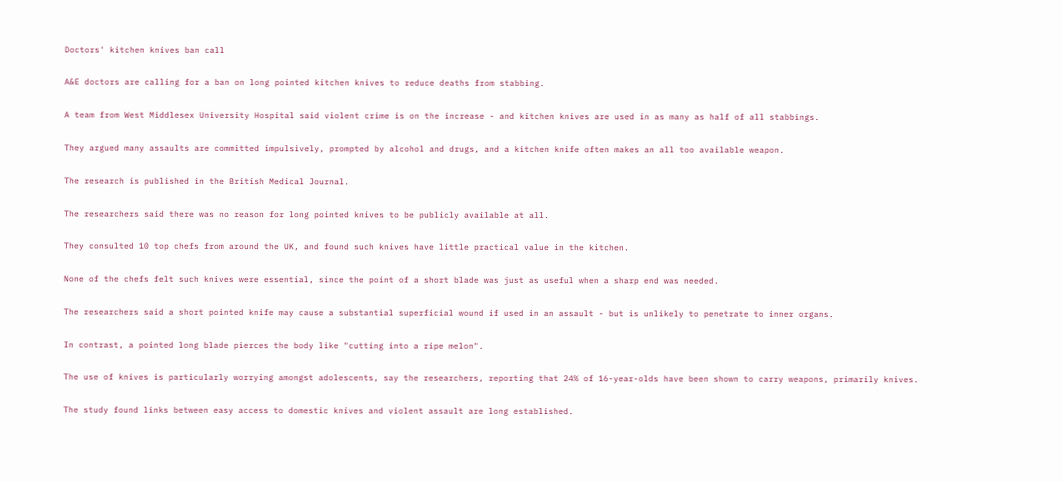Doctors' kitchen knives ban call

A&E doctors are calling for a ban on long pointed kitchen knives to reduce deaths from stabbing.

A team from West Middlesex University Hospital said violent crime is on the increase - and kitchen knives are used in as many as half of all stabbings.

They argued many assaults are committed impulsively, prompted by alcohol and drugs, and a kitchen knife often makes an all too available weapon.

The research is published in the British Medical Journal.

The researchers said there was no reason for long pointed knives to be publicly available at all.

They consulted 10 top chefs from around the UK, and found such knives have little practical value in the kitchen.

None of the chefs felt such knives were essential, since the point of a short blade was just as useful when a sharp end was needed.

The researchers said a short pointed knife may cause a substantial superficial wound if used in an assault - but is unlikely to penetrate to inner organs.

In contrast, a pointed long blade pierces the body like "cutting into a ripe melon".

The use of knives is particularly worrying amongst adolescents, say the researchers, reporting that 24% of 16-year-olds have been shown to carry weapons, primarily knives.

The study found links between easy access to domestic knives and violent assault are long established.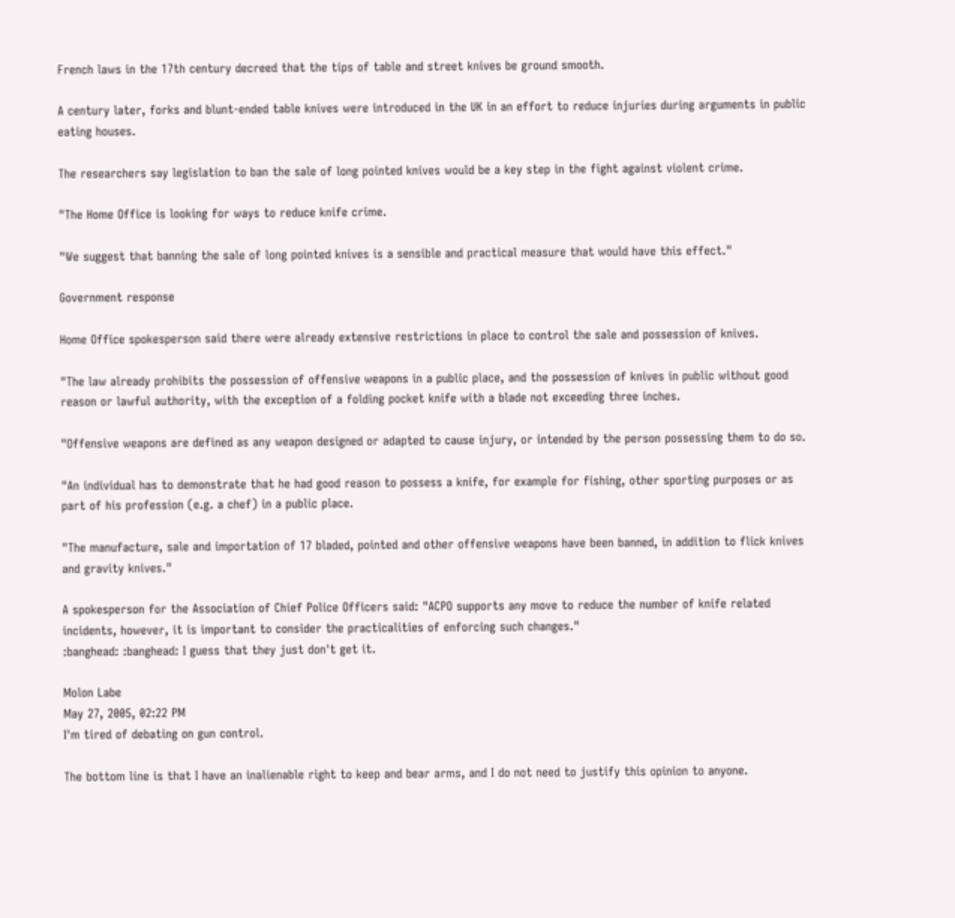French laws in the 17th century decreed that the tips of table and street knives be ground smooth.

A century later, forks and blunt-ended table knives were introduced in the UK in an effort to reduce injuries during arguments in public eating houses.

The researchers say legislation to ban the sale of long pointed knives would be a key step in the fight against violent crime.

"The Home Office is looking for ways to reduce knife crime.

"We suggest that banning the sale of long pointed knives is a sensible and practical measure that would have this effect."

Government response

Home Office spokesperson said there were already extensive restrictions in place to control the sale and possession of knives.

"The law already prohibits the possession of offensive weapons in a public place, and the possession of knives in public without good reason or lawful authority, with the exception of a folding pocket knife with a blade not exceeding three inches.

"Offensive weapons are defined as any weapon designed or adapted to cause injury, or intended by the person possessing them to do so.

"An individual has to demonstrate that he had good reason to possess a knife, for example for fishing, other sporting purposes or as part of his profession (e.g. a chef) in a public place.

"The manufacture, sale and importation of 17 bladed, pointed and other offensive weapons have been banned, in addition to flick knives and gravity knives."

A spokesperson for the Association of Chief Police Officers said: "ACPO supports any move to reduce the number of knife related incidents, however, it is important to consider the practicalities of enforcing such changes."
:banghead: :banghead: I guess that they just don't get it.

Molon Labe
May 27, 2005, 02:22 PM
I'm tired of debating on gun control.

The bottom line is that I have an inalienable right to keep and bear arms, and I do not need to justify this opinion to anyone.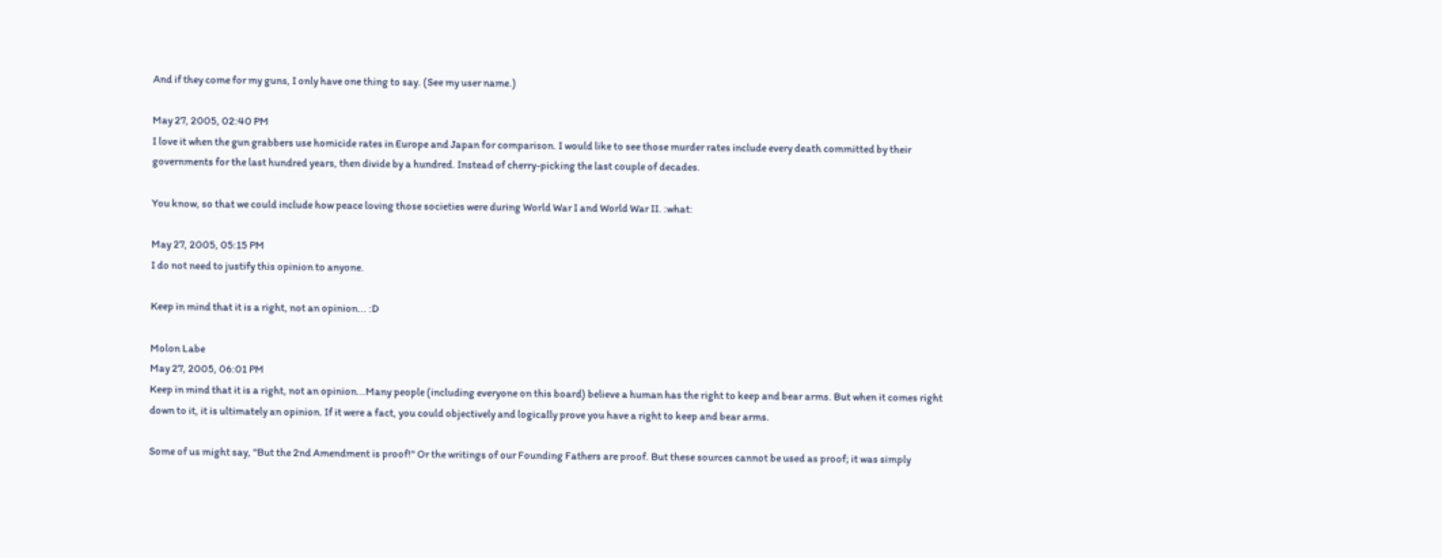And if they come for my guns, I only have one thing to say. (See my user name.)

May 27, 2005, 02:40 PM
I love it when the gun grabbers use homicide rates in Europe and Japan for comparison. I would like to see those murder rates include every death committed by their governments for the last hundred years, then divide by a hundred. Instead of cherry-picking the last couple of decades.

You know, so that we could include how peace loving those societies were during World War I and World War II. :what:

May 27, 2005, 05:15 PM
I do not need to justify this opinion to anyone.

Keep in mind that it is a right, not an opinion... :D

Molon Labe
May 27, 2005, 06:01 PM
Keep in mind that it is a right, not an opinion...Many people (including everyone on this board) believe a human has the right to keep and bear arms. But when it comes right down to it, it is ultimately an opinion. If it were a fact, you could objectively and logically prove you have a right to keep and bear arms.

Some of us might say, "But the 2nd Amendment is proof!" Or the writings of our Founding Fathers are proof. But these sources cannot be used as proof; it was simply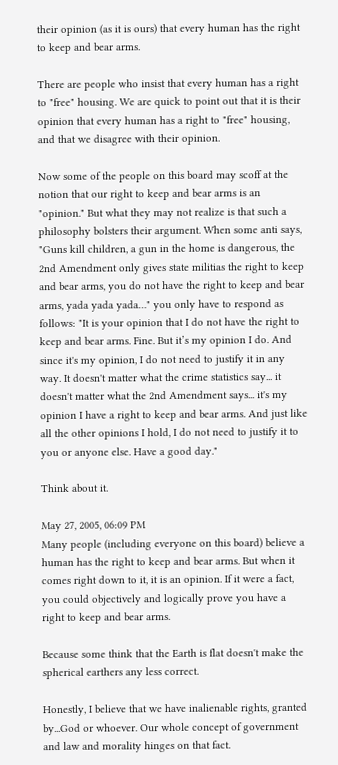their opinion (as it is ours) that every human has the right to keep and bear arms.

There are people who insist that every human has a right to "free" housing. We are quick to point out that it is their opinion that every human has a right to "free" housing, and that we disagree with their opinion.

Now some of the people on this board may scoff at the notion that our right to keep and bear arms is an "opinion." But what they may not realize is that such a philosophy bolsters their argument. When some anti says, "Guns kill children, a gun in the home is dangerous, the 2nd Amendment only gives state militias the right to keep and bear arms, you do not have the right to keep and bear arms, yada yada yada…" you only have to respond as follows: "It is your opinion that I do not have the right to keep and bear arms. Fine. But it’s my opinion I do. And since it's my opinion, I do not need to justify it in any way. It doesn't matter what the crime statistics say... it doesn't matter what the 2nd Amendment says... it's my opinion I have a right to keep and bear arms. And just like all the other opinions I hold, I do not need to justify it to you or anyone else. Have a good day."

Think about it.

May 27, 2005, 06:09 PM
Many people (including everyone on this board) believe a human has the right to keep and bear arms. But when it comes right down to it, it is an opinion. If it were a fact, you could objectively and logically prove you have a right to keep and bear arms.

Because some think that the Earth is flat doesn't make the spherical earthers any less correct.

Honestly, I believe that we have inalienable rights, granted by...God or whoever. Our whole concept of government and law and morality hinges on that fact.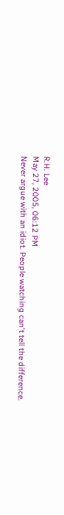R.H. Lee
May 27, 2005, 06:12 PM
Never argue with an idiot. People watching can't tell the difference.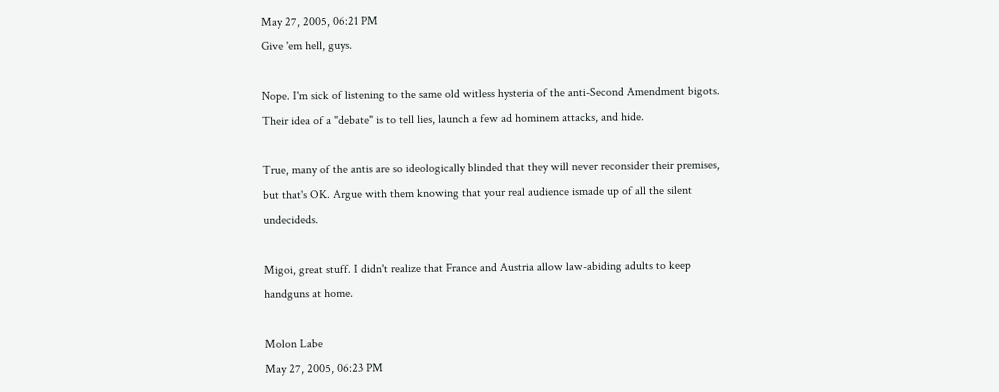May 27, 2005, 06:21 PM
Give 'em hell, guys.

Nope. I'm sick of listening to the same old witless hysteria of the anti-Second Amendment bigots. Their idea of a "debate" is to tell lies, launch a few ad hominem attacks, and hide.

True, many of the antis are so ideologically blinded that they will never reconsider their premises, but that's OK. Argue with them knowing that your real audience ismade up of all the silent undecideds.

Migoi, great stuff. I didn't realize that France and Austria allow law-abiding adults to keep handguns at home.

Molon Labe
May 27, 2005, 06:23 PM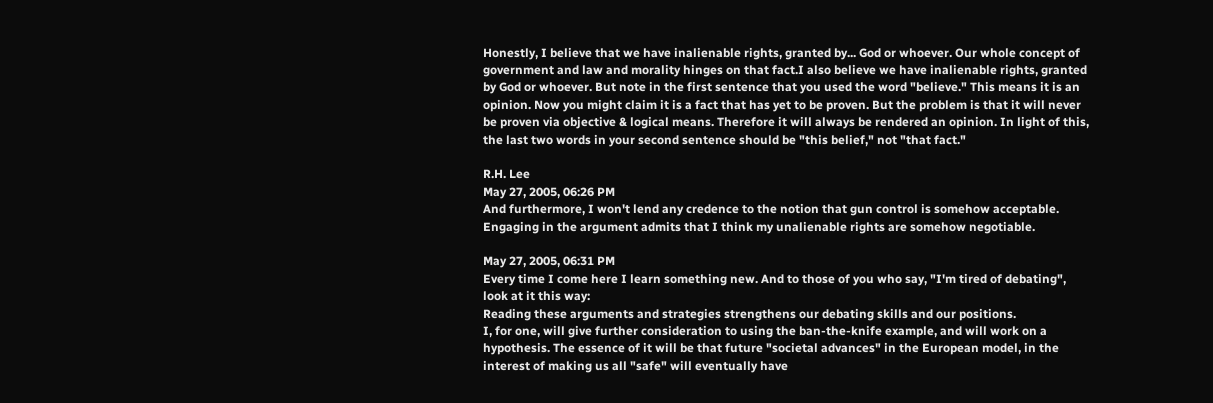Honestly, I believe that we have inalienable rights, granted by... God or whoever. Our whole concept of government and law and morality hinges on that fact.I also believe we have inalienable rights, granted by God or whoever. But note in the first sentence that you used the word "believe." This means it is an opinion. Now you might claim it is a fact that has yet to be proven. But the problem is that it will never be proven via objective & logical means. Therefore it will always be rendered an opinion. In light of this, the last two words in your second sentence should be "this belief," not "that fact."

R.H. Lee
May 27, 2005, 06:26 PM
And furthermore, I won't lend any credence to the notion that gun control is somehow acceptable. Engaging in the argument admits that I think my unalienable rights are somehow negotiable.

May 27, 2005, 06:31 PM
Every time I come here I learn something new. And to those of you who say, "I'm tired of debating", look at it this way:
Reading these arguments and strategies strengthens our debating skills and our positions.
I, for one, will give further consideration to using the ban-the-knife example, and will work on a hypothesis. The essence of it will be that future "societal advances" in the European model, in the interest of making us all "safe" will eventually have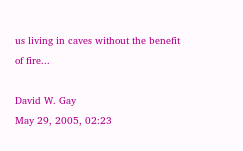us living in caves without the benefit of fire...

David W. Gay
May 29, 2005, 02:23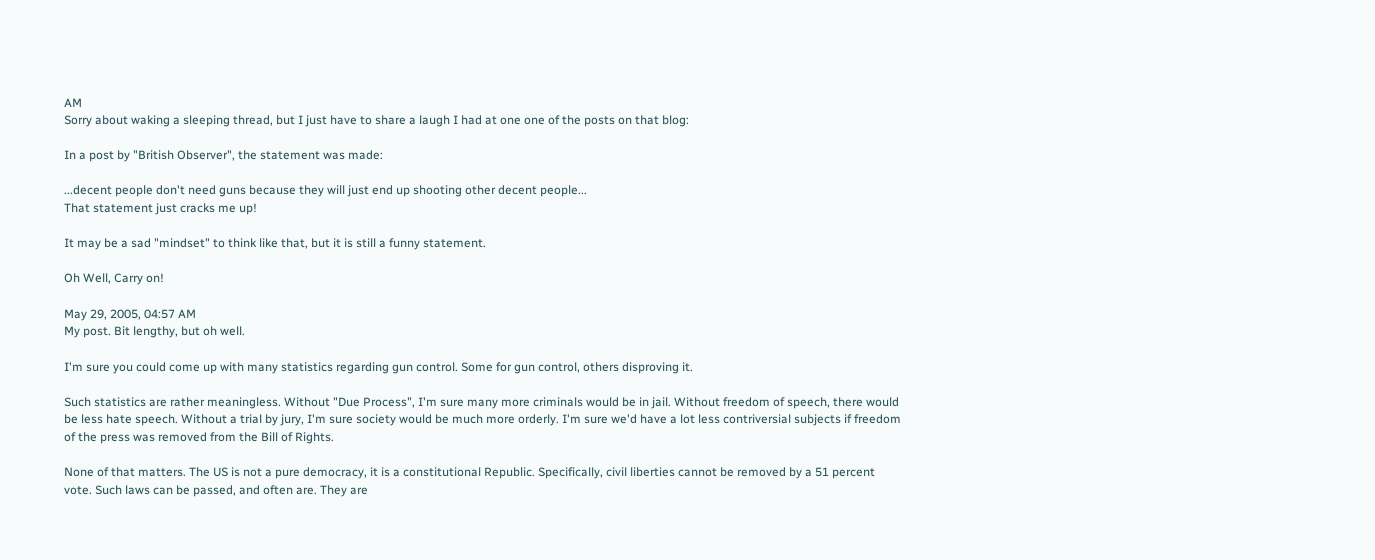AM
Sorry about waking a sleeping thread, but I just have to share a laugh I had at one one of the posts on that blog:

In a post by "British Observer", the statement was made:

...decent people don't need guns because they will just end up shooting other decent people...
That statement just cracks me up!

It may be a sad "mindset" to think like that, but it is still a funny statement.

Oh Well, Carry on!

May 29, 2005, 04:57 AM
My post. Bit lengthy, but oh well.

I'm sure you could come up with many statistics regarding gun control. Some for gun control, others disproving it.

Such statistics are rather meaningless. Without "Due Process", I'm sure many more criminals would be in jail. Without freedom of speech, there would be less hate speech. Without a trial by jury, I'm sure society would be much more orderly. I'm sure we'd have a lot less contriversial subjects if freedom of the press was removed from the Bill of Rights.

None of that matters. The US is not a pure democracy, it is a constitutional Republic. Specifically, civil liberties cannot be removed by a 51 percent vote. Such laws can be passed, and often are. They are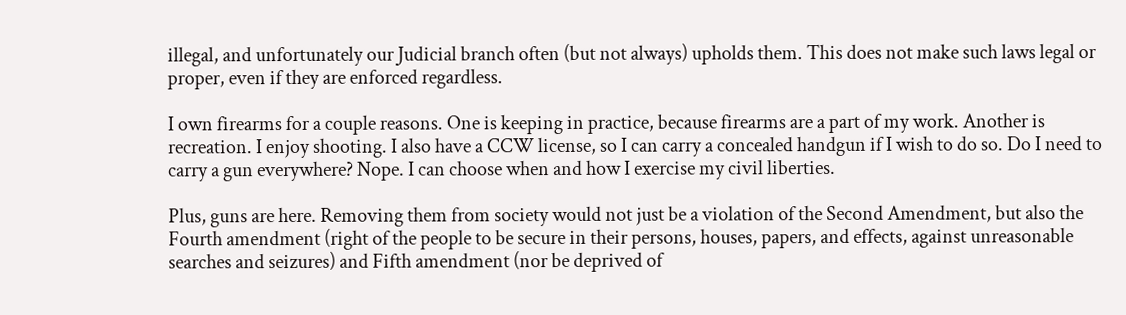illegal, and unfortunately our Judicial branch often (but not always) upholds them. This does not make such laws legal or proper, even if they are enforced regardless.

I own firearms for a couple reasons. One is keeping in practice, because firearms are a part of my work. Another is recreation. I enjoy shooting. I also have a CCW license, so I can carry a concealed handgun if I wish to do so. Do I need to carry a gun everywhere? Nope. I can choose when and how I exercise my civil liberties.

Plus, guns are here. Removing them from society would not just be a violation of the Second Amendment, but also the Fourth amendment (right of the people to be secure in their persons, houses, papers, and effects, against unreasonable searches and seizures) and Fifth amendment (nor be deprived of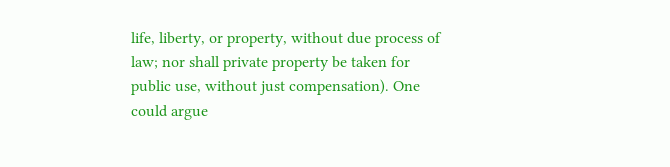life, liberty, or property, without due process of law; nor shall private property be taken for public use, without just compensation). One could argue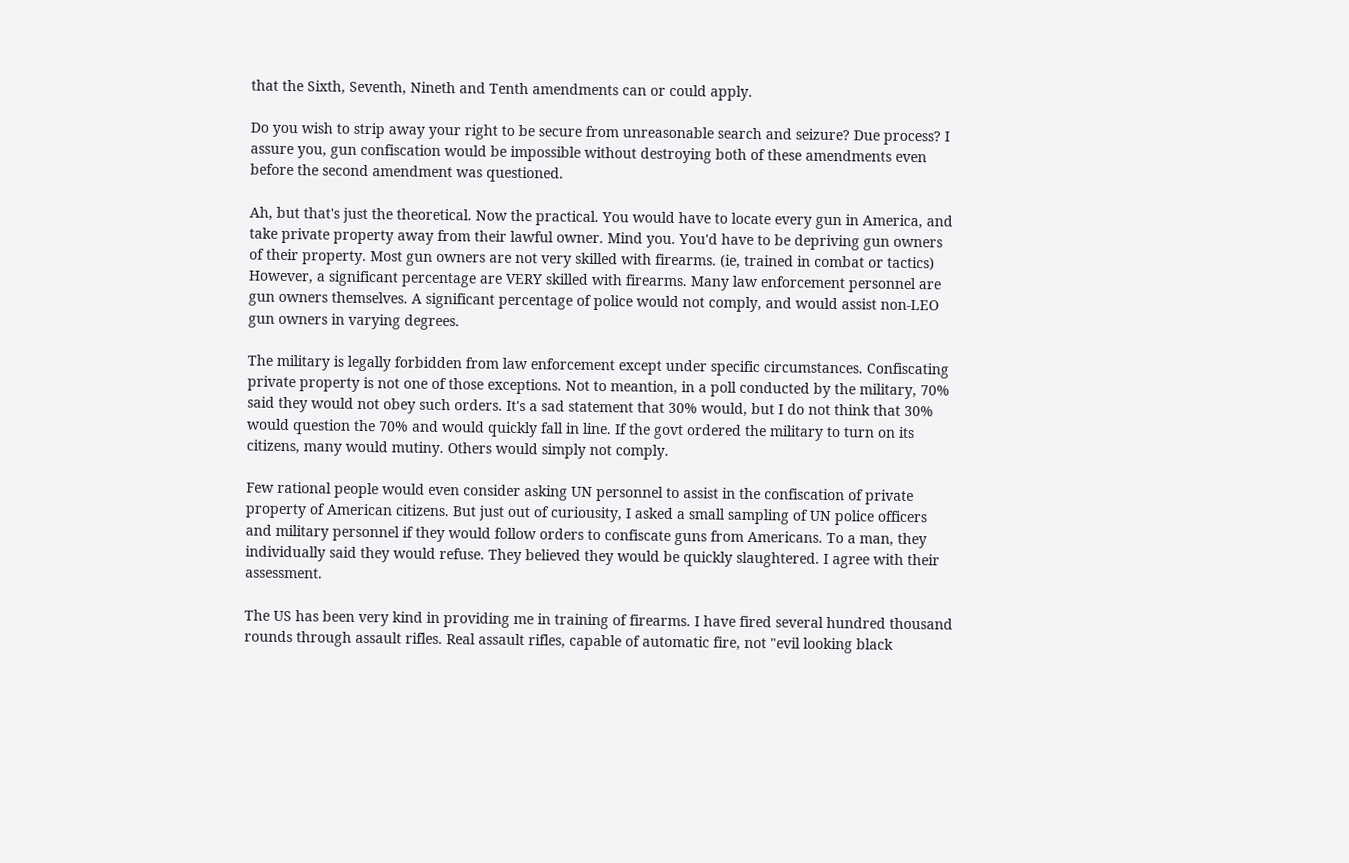that the Sixth, Seventh, Nineth and Tenth amendments can or could apply.

Do you wish to strip away your right to be secure from unreasonable search and seizure? Due process? I assure you, gun confiscation would be impossible without destroying both of these amendments even before the second amendment was questioned.

Ah, but that's just the theoretical. Now the practical. You would have to locate every gun in America, and take private property away from their lawful owner. Mind you. You'd have to be depriving gun owners of their property. Most gun owners are not very skilled with firearms. (ie, trained in combat or tactics) However, a significant percentage are VERY skilled with firearms. Many law enforcement personnel are gun owners themselves. A significant percentage of police would not comply, and would assist non-LEO gun owners in varying degrees.

The military is legally forbidden from law enforcement except under specific circumstances. Confiscating private property is not one of those exceptions. Not to meantion, in a poll conducted by the military, 70% said they would not obey such orders. It's a sad statement that 30% would, but I do not think that 30% would question the 70% and would quickly fall in line. If the govt ordered the military to turn on its citizens, many would mutiny. Others would simply not comply.

Few rational people would even consider asking UN personnel to assist in the confiscation of private property of American citizens. But just out of curiousity, I asked a small sampling of UN police officers and military personnel if they would follow orders to confiscate guns from Americans. To a man, they individually said they would refuse. They believed they would be quickly slaughtered. I agree with their assessment.

The US has been very kind in providing me in training of firearms. I have fired several hundred thousand rounds through assault rifles. Real assault rifles, capable of automatic fire, not "evil looking black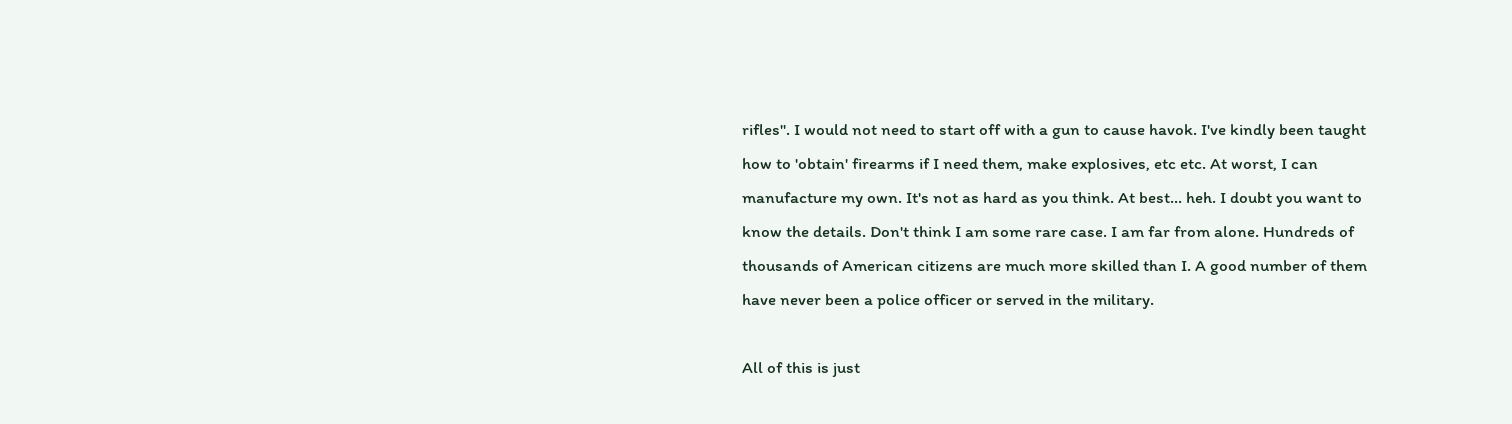rifles". I would not need to start off with a gun to cause havok. I've kindly been taught how to 'obtain' firearms if I need them, make explosives, etc etc. At worst, I can manufacture my own. It's not as hard as you think. At best... heh. I doubt you want to know the details. Don't think I am some rare case. I am far from alone. Hundreds of thousands of American citizens are much more skilled than I. A good number of them have never been a police officer or served in the military.

All of this is just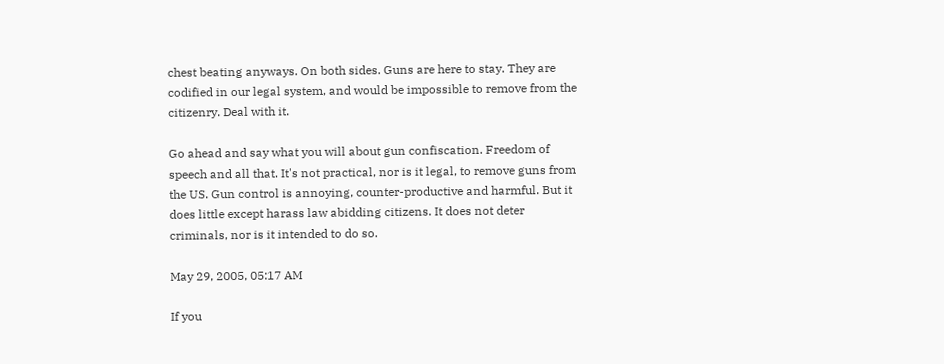chest beating anyways. On both sides. Guns are here to stay. They are codified in our legal system, and would be impossible to remove from the citizenry. Deal with it.

Go ahead and say what you will about gun confiscation. Freedom of speech and all that. It's not practical, nor is it legal, to remove guns from the US. Gun control is annoying, counter-productive and harmful. But it does little except harass law abidding citizens. It does not deter criminals, nor is it intended to do so.

May 29, 2005, 05:17 AM

If you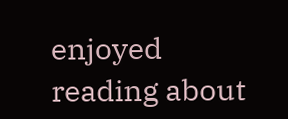enjoyed reading about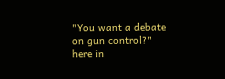"You want a debate on gun control?" here in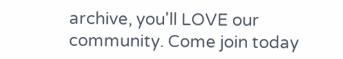archive, you'll LOVE our community. Come join today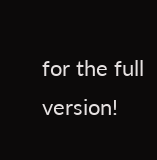for the full version!